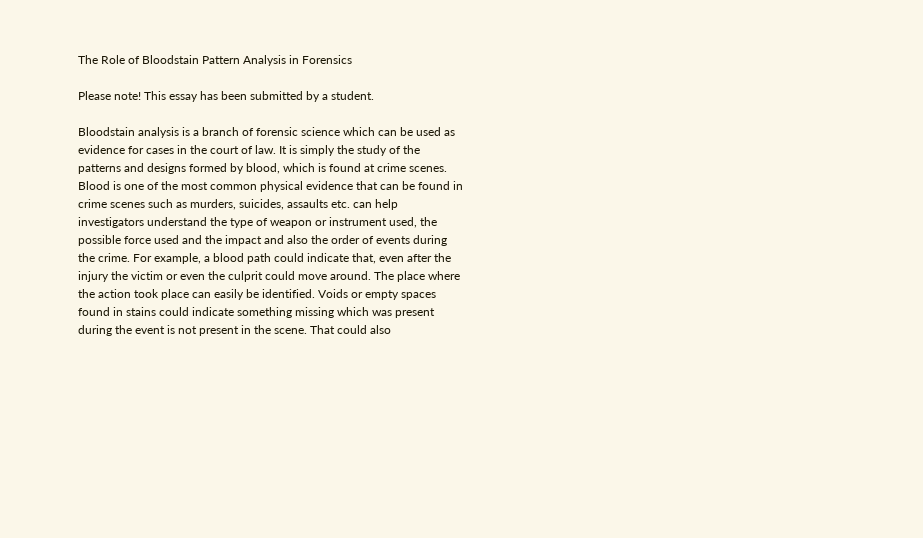The Role of Bloodstain Pattern Analysis in Forensics

Please note! This essay has been submitted by a student.

Bloodstain analysis is a branch of forensic science which can be used as evidence for cases in the court of law. It is simply the study of the patterns and designs formed by blood, which is found at crime scenes. Blood is one of the most common physical evidence that can be found in crime scenes such as murders, suicides, assaults etc. can help investigators understand the type of weapon or instrument used, the possible force used and the impact and also the order of events during the crime. For example, a blood path could indicate that, even after the injury the victim or even the culprit could move around. The place where the action took place can easily be identified. Voids or empty spaces found in stains could indicate something missing which was present during the event is not present in the scene. That could also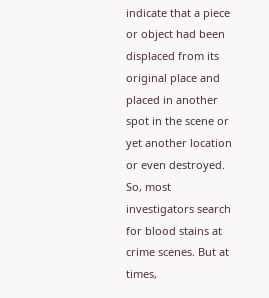indicate that a piece or object had been displaced from its original place and placed in another spot in the scene or yet another location or even destroyed. So, most investigators search for blood stains at crime scenes. But at times,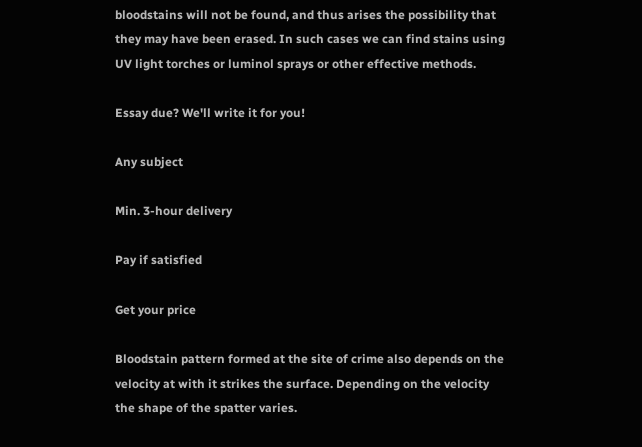bloodstains will not be found, and thus arises the possibility that they may have been erased. In such cases we can find stains using UV light torches or luminol sprays or other effective methods.

Essay due? We'll write it for you!

Any subject

Min. 3-hour delivery

Pay if satisfied

Get your price

Bloodstain pattern formed at the site of crime also depends on the velocity at with it strikes the surface. Depending on the velocity the shape of the spatter varies.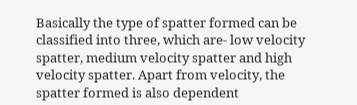Basically the type of spatter formed can be classified into three, which are- low velocity spatter, medium velocity spatter and high velocity spatter. Apart from velocity, the spatter formed is also dependent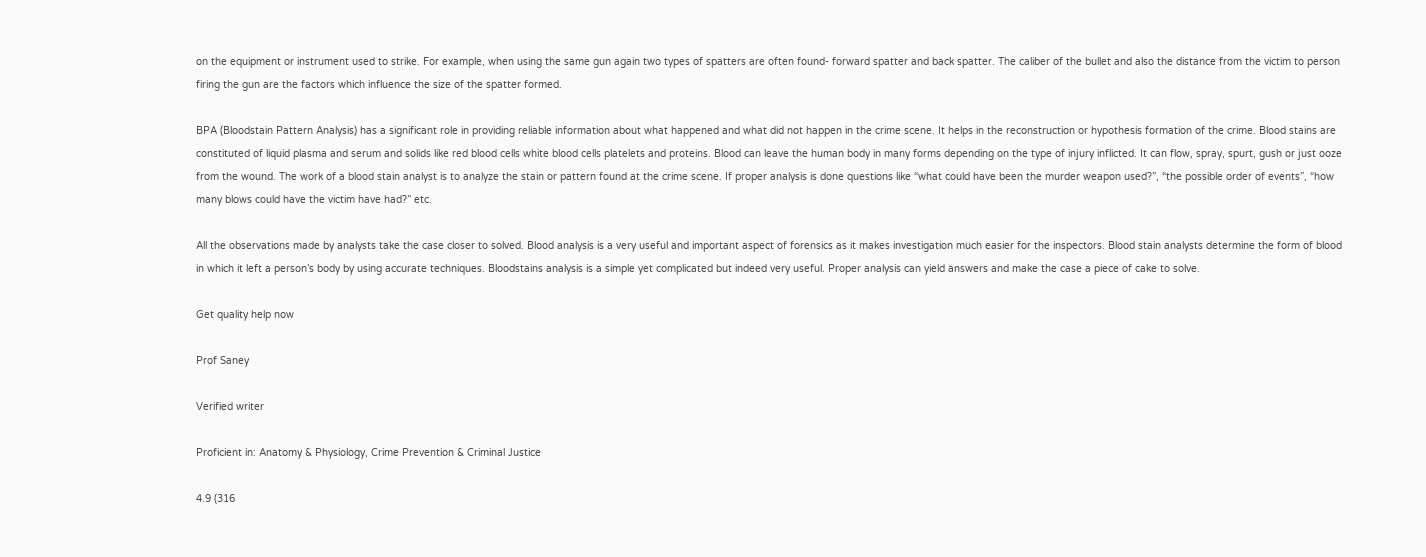on the equipment or instrument used to strike. For example, when using the same gun again two types of spatters are often found- forward spatter and back spatter. The caliber of the bullet and also the distance from the victim to person firing the gun are the factors which influence the size of the spatter formed.

BPA (Bloodstain Pattern Analysis) has a significant role in providing reliable information about what happened and what did not happen in the crime scene. It helps in the reconstruction or hypothesis formation of the crime. Blood stains are constituted of liquid plasma and serum and solids like red blood cells white blood cells platelets and proteins. Blood can leave the human body in many forms depending on the type of injury inflicted. It can flow, spray, spurt, gush or just ooze from the wound. The work of a blood stain analyst is to analyze the stain or pattern found at the crime scene. If proper analysis is done questions like “what could have been the murder weapon used?”, “the possible order of events”, “how many blows could have the victim have had?” etc.

All the observations made by analysts take the case closer to solved. Blood analysis is a very useful and important aspect of forensics as it makes investigation much easier for the inspectors. Blood stain analysts determine the form of blood in which it left a person’s body by using accurate techniques. Bloodstains analysis is a simple yet complicated but indeed very useful. Proper analysis can yield answers and make the case a piece of cake to solve.

Get quality help now

Prof Saney

Verified writer

Proficient in: Anatomy & Physiology, Crime Prevention & Criminal Justice

4.9 (316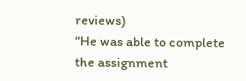reviews)
“He was able to complete the assignment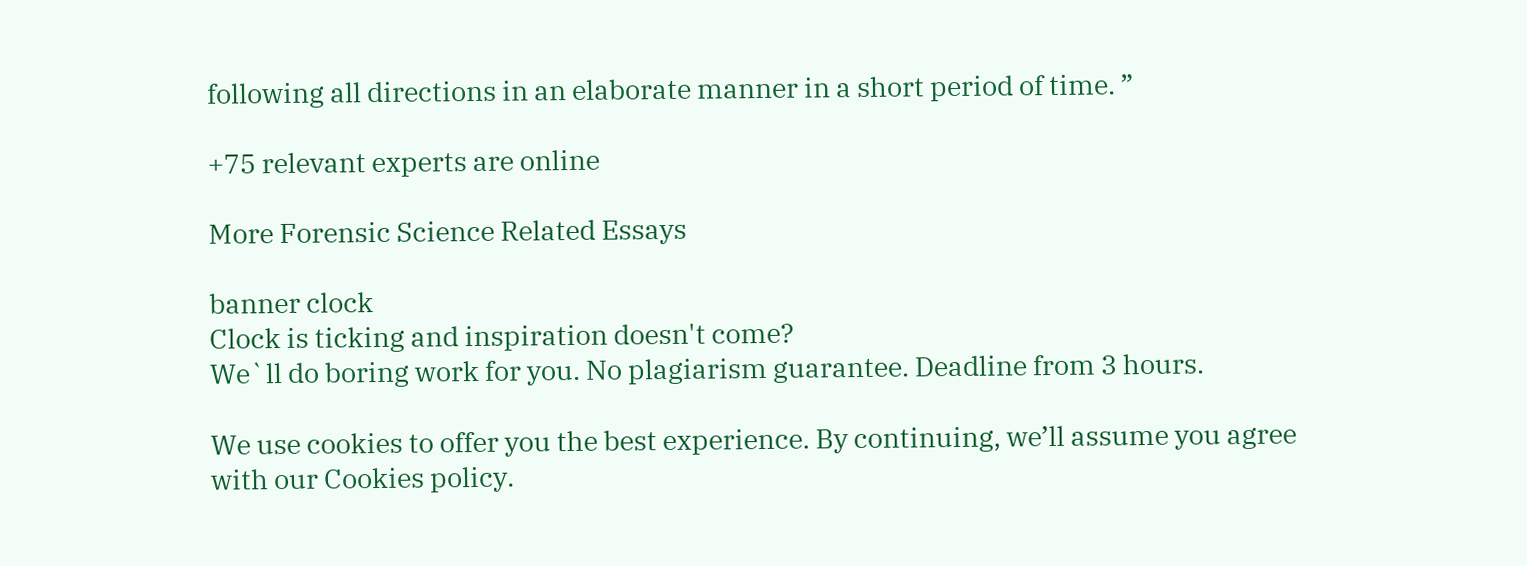following all directions in an elaborate manner in a short period of time. ”

+75 relevant experts are online

More Forensic Science Related Essays

banner clock
Clock is ticking and inspiration doesn't come?
We`ll do boring work for you. No plagiarism guarantee. Deadline from 3 hours.

We use cookies to offer you the best experience. By continuing, we’ll assume you agree with our Cookies policy.